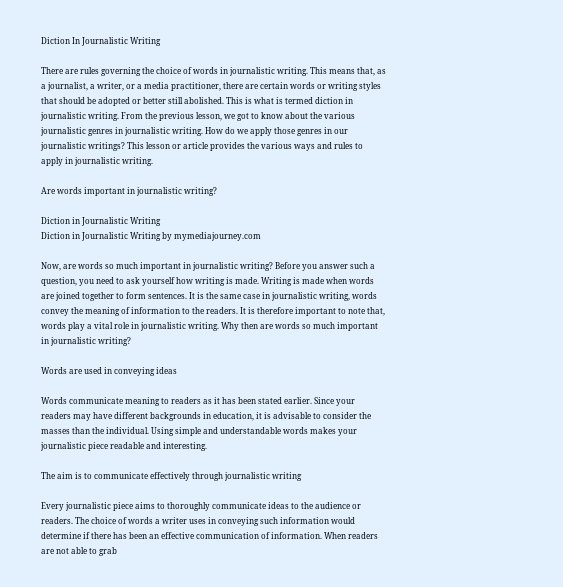Diction In Journalistic Writing

There are rules governing the choice of words in journalistic writing. This means that, as a journalist, a writer, or a media practitioner, there are certain words or writing styles that should be adopted or better still abolished. This is what is termed diction in journalistic writing. From the previous lesson, we got to know about the various journalistic genres in journalistic writing. How do we apply those genres in our journalistic writings? This lesson or article provides the various ways and rules to apply in journalistic writing.

Are words important in journalistic writing?

Diction in Journalistic Writing
Diction in Journalistic Writing by mymediajourney.com

Now, are words so much important in journalistic writing? Before you answer such a question, you need to ask yourself how writing is made. Writing is made when words are joined together to form sentences. It is the same case in journalistic writing, words convey the meaning of information to the readers. It is therefore important to note that, words play a vital role in journalistic writing. Why then are words so much important in journalistic writing?

Words are used in conveying ideas

Words communicate meaning to readers as it has been stated earlier. Since your readers may have different backgrounds in education, it is advisable to consider the masses than the individual. Using simple and understandable words makes your journalistic piece readable and interesting.

The aim is to communicate effectively through journalistic writing

Every journalistic piece aims to thoroughly communicate ideas to the audience or readers. The choice of words a writer uses in conveying such information would determine if there has been an effective communication of information. When readers are not able to grab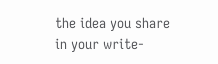the idea you share in your write-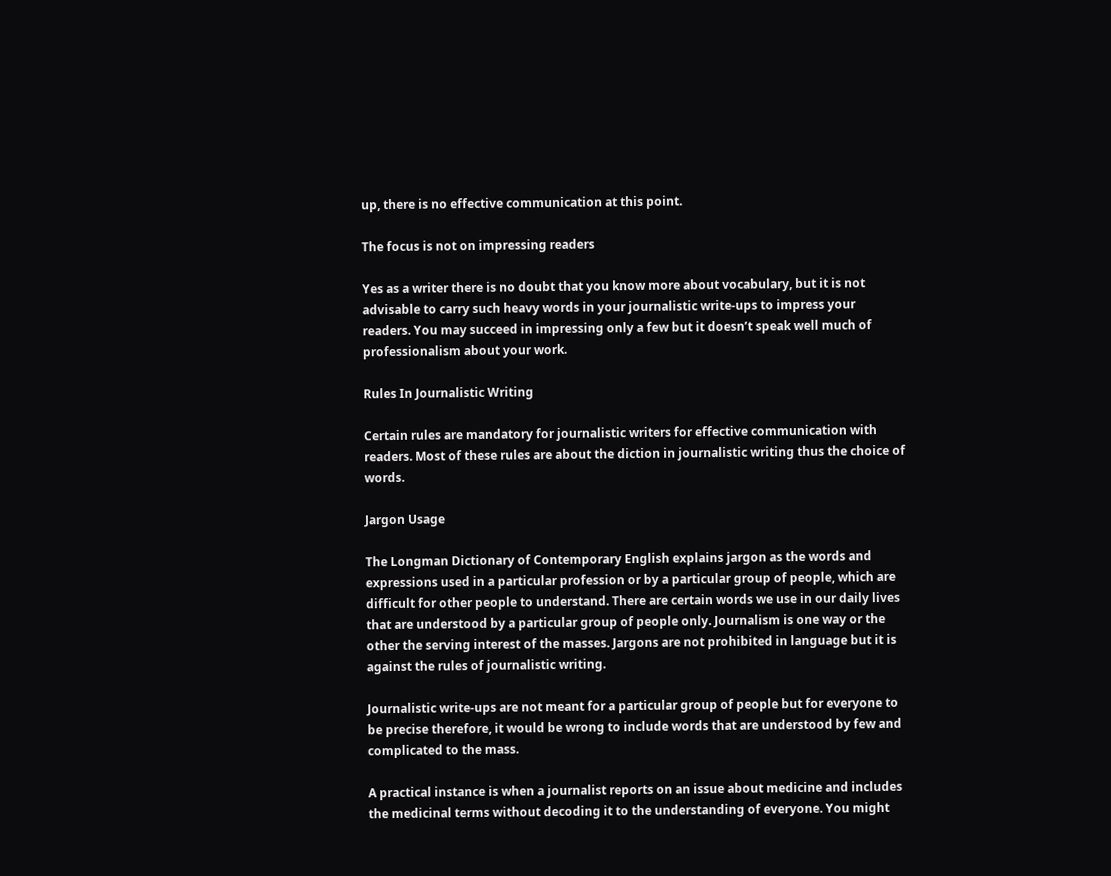up, there is no effective communication at this point.

The focus is not on impressing readers

Yes as a writer there is no doubt that you know more about vocabulary, but it is not advisable to carry such heavy words in your journalistic write-ups to impress your readers. You may succeed in impressing only a few but it doesn’t speak well much of professionalism about your work.

Rules In Journalistic Writing

Certain rules are mandatory for journalistic writers for effective communication with readers. Most of these rules are about the diction in journalistic writing thus the choice of words.

Jargon Usage

The Longman Dictionary of Contemporary English explains jargon as the words and expressions used in a particular profession or by a particular group of people, which are difficult for other people to understand. There are certain words we use in our daily lives that are understood by a particular group of people only. Journalism is one way or the other the serving interest of the masses. Jargons are not prohibited in language but it is against the rules of journalistic writing.

Journalistic write-ups are not meant for a particular group of people but for everyone to be precise therefore, it would be wrong to include words that are understood by few and complicated to the mass.

A practical instance is when a journalist reports on an issue about medicine and includes the medicinal terms without decoding it to the understanding of everyone. You might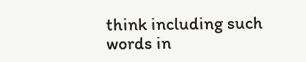think including such words in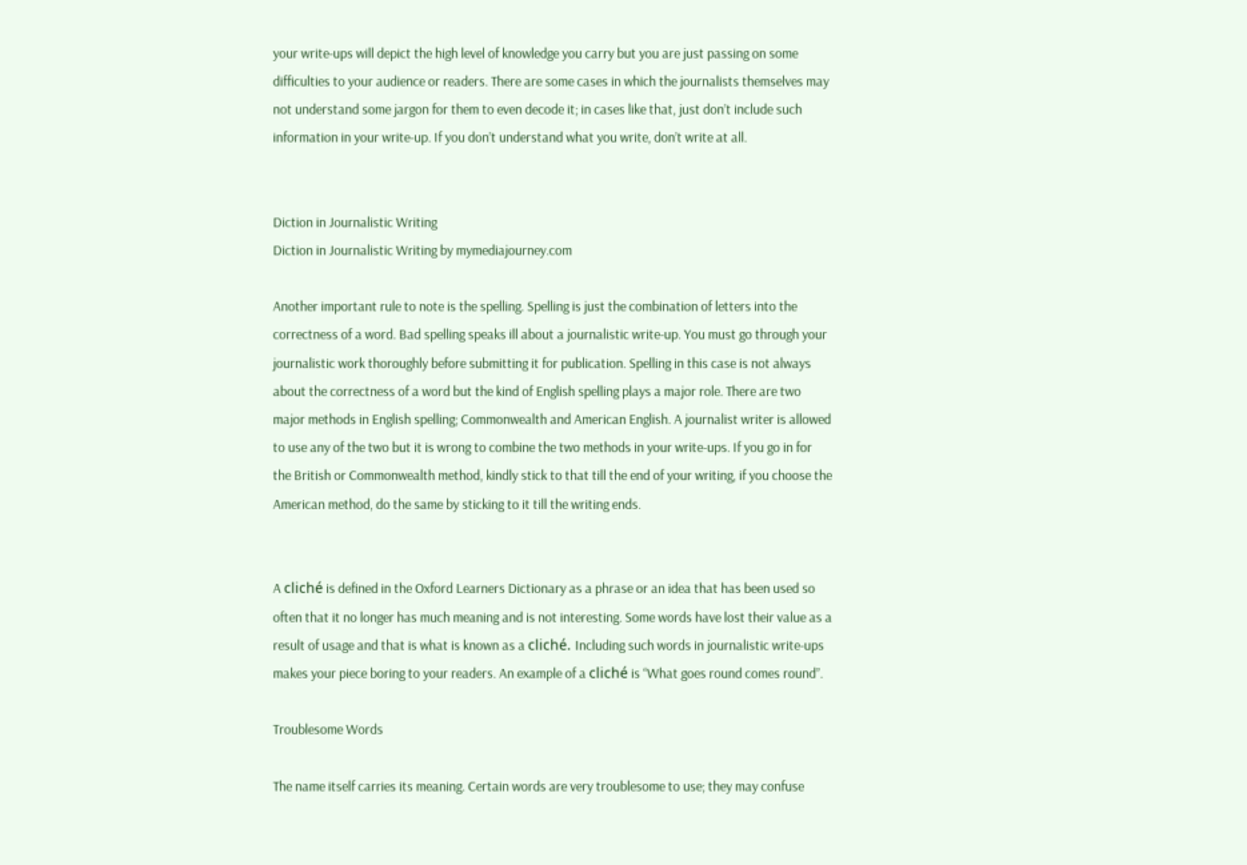your write-ups will depict the high level of knowledge you carry but you are just passing on some difficulties to your audience or readers. There are some cases in which the journalists themselves may not understand some jargon for them to even decode it; in cases like that, just don’t include such information in your write-up. If you don’t understand what you write, don’t write at all.


Diction in Journalistic Writing
Diction in Journalistic Writing by mymediajourney.com

Another important rule to note is the spelling. Spelling is just the combination of letters into the correctness of a word. Bad spelling speaks ill about a journalistic write-up. You must go through your journalistic work thoroughly before submitting it for publication. Spelling in this case is not always about the correctness of a word but the kind of English spelling plays a major role. There are two major methods in English spelling; Commonwealth and American English. A journalist writer is allowed to use any of the two but it is wrong to combine the two methods in your write-ups. If you go in for the British or Commonwealth method, kindly stick to that till the end of your writing, if you choose the American method, do the same by sticking to it till the writing ends.


A cliché is defined in the Oxford Learners Dictionary as a phrase or an idea that has been used so often that it no longer has much meaning and is not interesting. Some words have lost their value as a result of usage and that is what is known as a cliché. Including such words in journalistic write-ups makes your piece boring to your readers. An example of a cliché is “What goes round comes round”.

Troublesome Words

The name itself carries its meaning. Certain words are very troublesome to use; they may confuse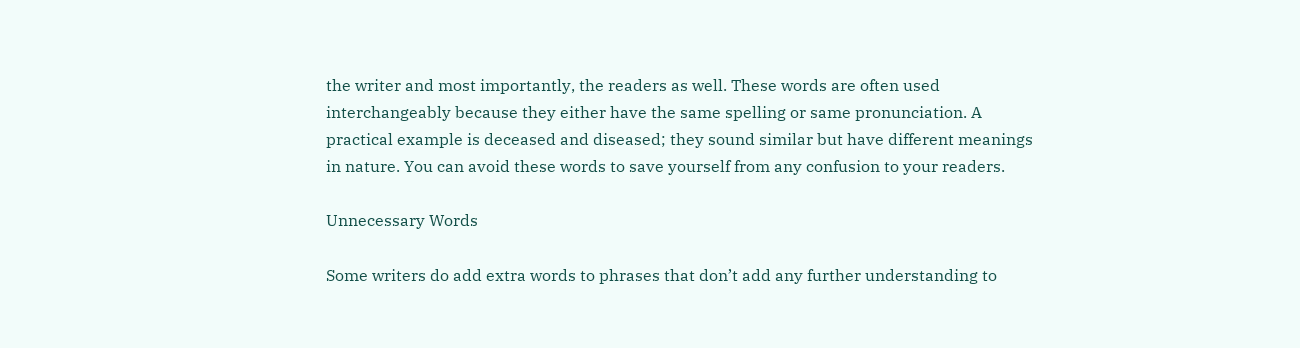the writer and most importantly, the readers as well. These words are often used interchangeably because they either have the same spelling or same pronunciation. A practical example is deceased and diseased; they sound similar but have different meanings in nature. You can avoid these words to save yourself from any confusion to your readers.

Unnecessary Words

Some writers do add extra words to phrases that don’t add any further understanding to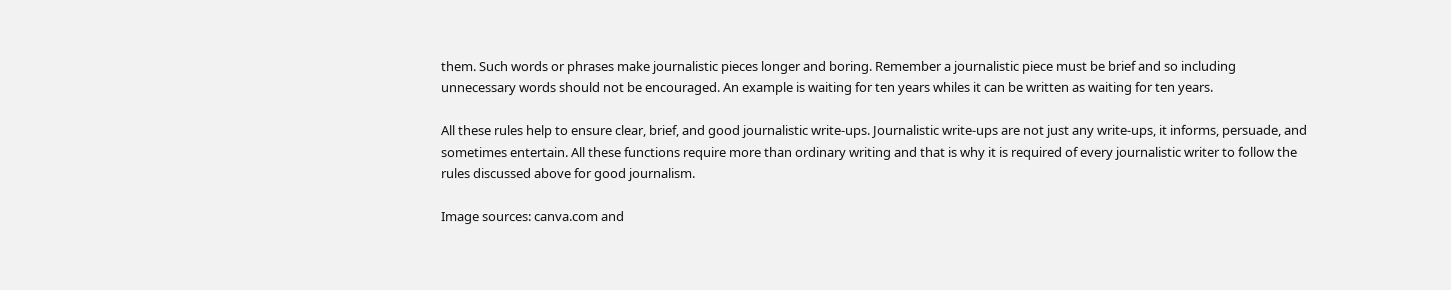them. Such words or phrases make journalistic pieces longer and boring. Remember a journalistic piece must be brief and so including unnecessary words should not be encouraged. An example is waiting for ten years whiles it can be written as waiting for ten years.

All these rules help to ensure clear, brief, and good journalistic write-ups. Journalistic write-ups are not just any write-ups, it informs, persuade, and sometimes entertain. All these functions require more than ordinary writing and that is why it is required of every journalistic writer to follow the rules discussed above for good journalism.

Image sources: canva.com and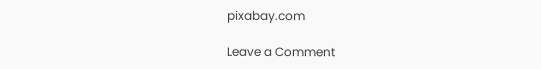pixabay.com

Leave a Comment